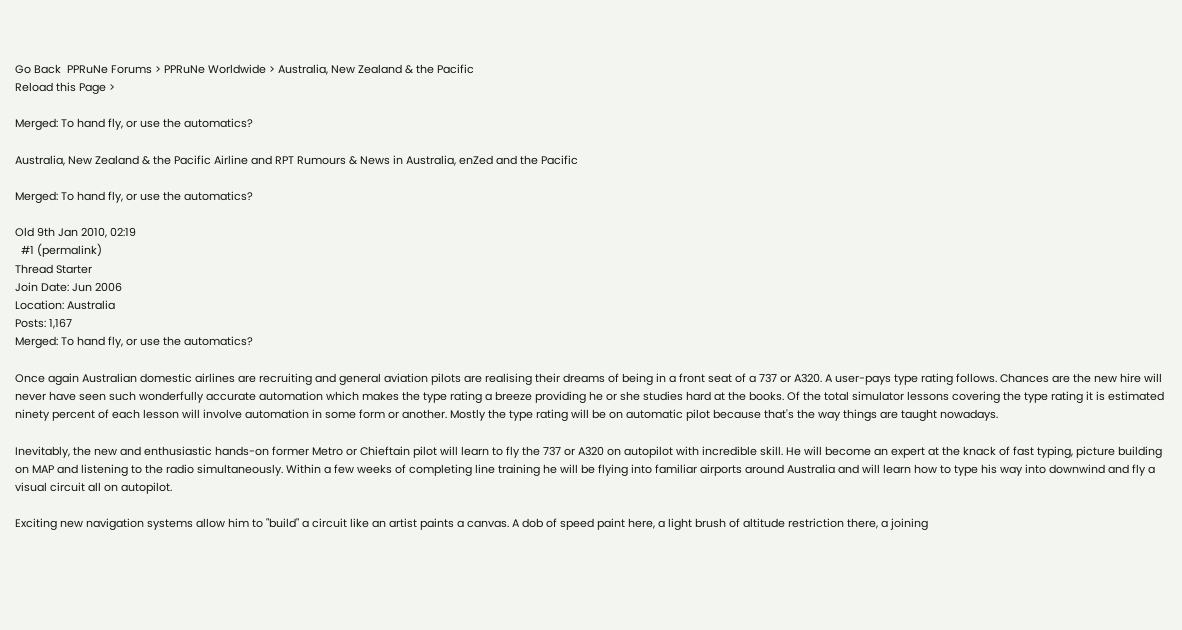Go Back  PPRuNe Forums > PPRuNe Worldwide > Australia, New Zealand & the Pacific
Reload this Page >

Merged: To hand fly, or use the automatics?

Australia, New Zealand & the Pacific Airline and RPT Rumours & News in Australia, enZed and the Pacific

Merged: To hand fly, or use the automatics?

Old 9th Jan 2010, 02:19
  #1 (permalink)
Thread Starter
Join Date: Jun 2006
Location: Australia
Posts: 1,167
Merged: To hand fly, or use the automatics?

Once again Australian domestic airlines are recruiting and general aviation pilots are realising their dreams of being in a front seat of a 737 or A320. A user-pays type rating follows. Chances are the new hire will never have seen such wonderfully accurate automation which makes the type rating a breeze providing he or she studies hard at the books. Of the total simulator lessons covering the type rating it is estimated ninety percent of each lesson will involve automation in some form or another. Mostly the type rating will be on automatic pilot because that's the way things are taught nowadays.

Inevitably, the new and enthusiastic hands-on former Metro or Chieftain pilot will learn to fly the 737 or A320 on autopilot with incredible skill. He will become an expert at the knack of fast typing, picture building on MAP and listening to the radio simultaneously. Within a few weeks of completing line training he will be flying into familiar airports around Australia and will learn how to type his way into downwind and fly a visual circuit all on autopilot.

Exciting new navigation systems allow him to "build" a circuit like an artist paints a canvas. A dob of speed paint here, a light brush of altitude restriction there, a joining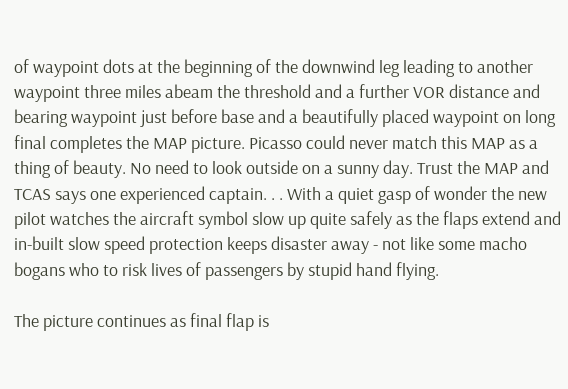of waypoint dots at the beginning of the downwind leg leading to another waypoint three miles abeam the threshold and a further VOR distance and bearing waypoint just before base and a beautifully placed waypoint on long final completes the MAP picture. Picasso could never match this MAP as a thing of beauty. No need to look outside on a sunny day. Trust the MAP and TCAS says one experienced captain. . . With a quiet gasp of wonder the new pilot watches the aircraft symbol slow up quite safely as the flaps extend and in-built slow speed protection keeps disaster away - not like some macho bogans who to risk lives of passengers by stupid hand flying.

The picture continues as final flap is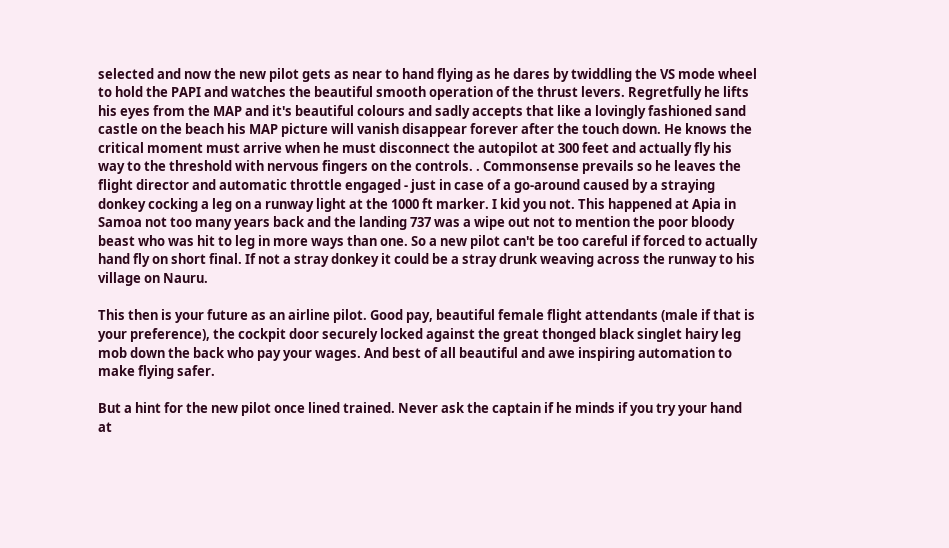selected and now the new pilot gets as near to hand flying as he dares by twiddling the VS mode wheel to hold the PAPI and watches the beautiful smooth operation of the thrust levers. Regretfully he lifts his eyes from the MAP and it's beautiful colours and sadly accepts that like a lovingly fashioned sand castle on the beach his MAP picture will vanish disappear forever after the touch down. He knows the critical moment must arrive when he must disconnect the autopilot at 300 feet and actually fly his way to the threshold with nervous fingers on the controls. . Commonsense prevails so he leaves the flight director and automatic throttle engaged - just in case of a go-around caused by a straying donkey cocking a leg on a runway light at the 1000 ft marker. I kid you not. This happened at Apia in Samoa not too many years back and the landing 737 was a wipe out not to mention the poor bloody beast who was hit to leg in more ways than one. So a new pilot can't be too careful if forced to actually hand fly on short final. If not a stray donkey it could be a stray drunk weaving across the runway to his village on Nauru.

This then is your future as an airline pilot. Good pay, beautiful female flight attendants (male if that is your preference), the cockpit door securely locked against the great thonged black singlet hairy leg mob down the back who pay your wages. And best of all beautiful and awe inspiring automation to make flying safer.

But a hint for the new pilot once lined trained. Never ask the captain if he minds if you try your hand at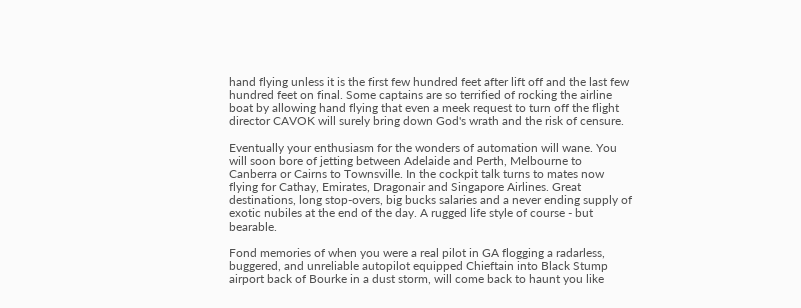hand flying unless it is the first few hundred feet after lift off and the last few hundred feet on final. Some captains are so terrified of rocking the airline boat by allowing hand flying that even a meek request to turn off the flight director CAVOK will surely bring down God's wrath and the risk of censure.

Eventually your enthusiasm for the wonders of automation will wane. You will soon bore of jetting between Adelaide and Perth, Melbourne to Canberra or Cairns to Townsville. In the cockpit talk turns to mates now flying for Cathay, Emirates, Dragonair and Singapore Airlines. Great destinations, long stop-overs, big bucks salaries and a never ending supply of exotic nubiles at the end of the day. A rugged life style of course - but bearable.

Fond memories of when you were a real pilot in GA flogging a radarless, buggered, and unreliable autopilot equipped Chieftain into Black Stump airport back of Bourke in a dust storm, will come back to haunt you like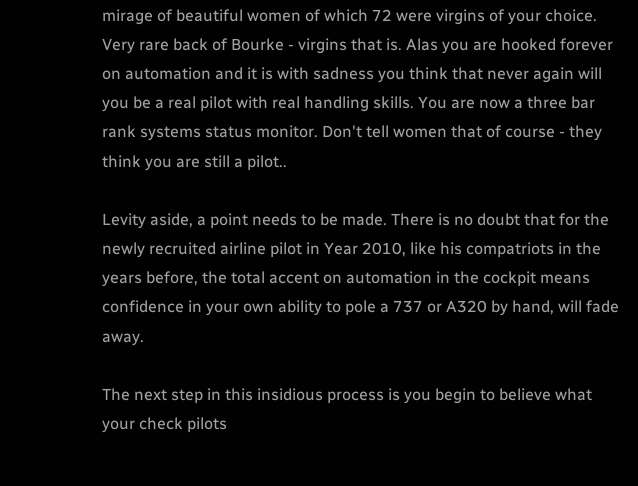mirage of beautiful women of which 72 were virgins of your choice. Very rare back of Bourke - virgins that is. Alas you are hooked forever on automation and it is with sadness you think that never again will you be a real pilot with real handling skills. You are now a three bar rank systems status monitor. Don't tell women that of course - they think you are still a pilot..

Levity aside, a point needs to be made. There is no doubt that for the newly recruited airline pilot in Year 2010, like his compatriots in the years before, the total accent on automation in the cockpit means confidence in your own ability to pole a 737 or A320 by hand, will fade away.

The next step in this insidious process is you begin to believe what your check pilots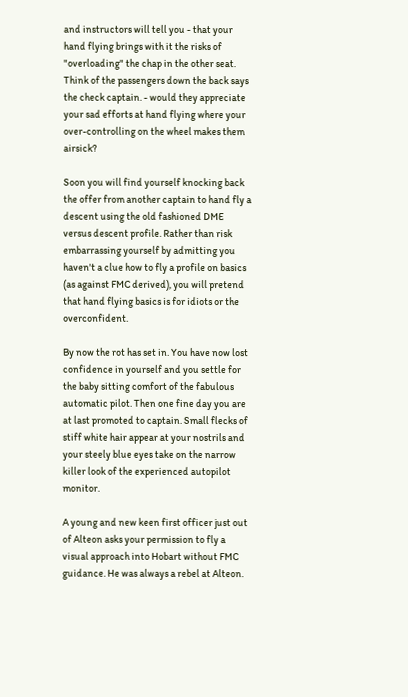and instructors will tell you - that your hand flying brings with it the risks of "overloading" the chap in the other seat. Think of the passengers down the back says the check captain. - would they appreciate your sad efforts at hand flying where your over-controlling on the wheel makes them airsick?

Soon you will find yourself knocking back the offer from another captain to hand fly a descent using the old fashioned DME versus descent profile. Rather than risk embarrassing yourself by admitting you haven't a clue how to fly a profile on basics (as against FMC derived), you will pretend that hand flying basics is for idiots or the overconfident.

By now the rot has set in. You have now lost confidence in yourself and you settle for the baby sitting comfort of the fabulous automatic pilot. Then one fine day you are at last promoted to captain. Small flecks of stiff white hair appear at your nostrils and your steely blue eyes take on the narrow killer look of the experienced autopilot monitor.

A young and new keen first officer just out of Alteon asks your permission to fly a visual approach into Hobart without FMC guidance. He was always a rebel at Alteon.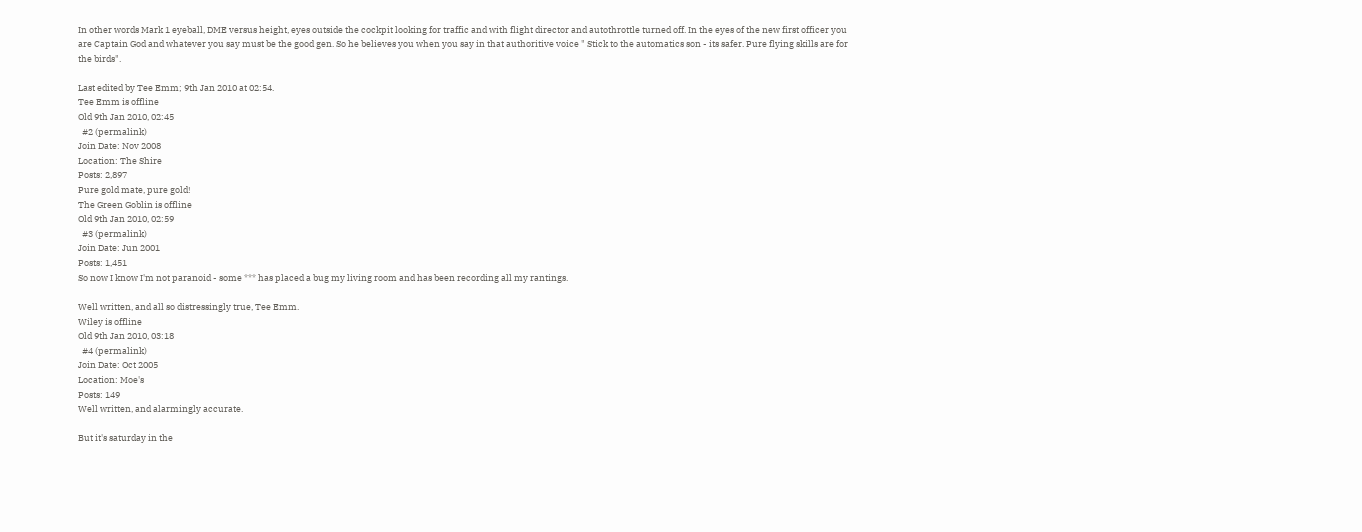In other words Mark 1 eyeball, DME versus height, eyes outside the cockpit looking for traffic and with flight director and autothrottle turned off. In the eyes of the new first officer you are Captain God and whatever you say must be the good gen. So he believes you when you say in that authoritive voice " Stick to the automatics son - its safer. Pure flying skills are for the birds".

Last edited by Tee Emm; 9th Jan 2010 at 02:54.
Tee Emm is offline
Old 9th Jan 2010, 02:45
  #2 (permalink)
Join Date: Nov 2008
Location: The Shire
Posts: 2,897
Pure gold mate, pure gold!
The Green Goblin is offline
Old 9th Jan 2010, 02:59
  #3 (permalink)
Join Date: Jun 2001
Posts: 1,451
So now I know I'm not paranoid - some *** has placed a bug my living room and has been recording all my rantings.

Well written, and all so distressingly true, Tee Emm.
Wiley is offline
Old 9th Jan 2010, 03:18
  #4 (permalink)
Join Date: Oct 2005
Location: Moe's
Posts: 149
Well written, and alarmingly accurate.

But it's saturday in the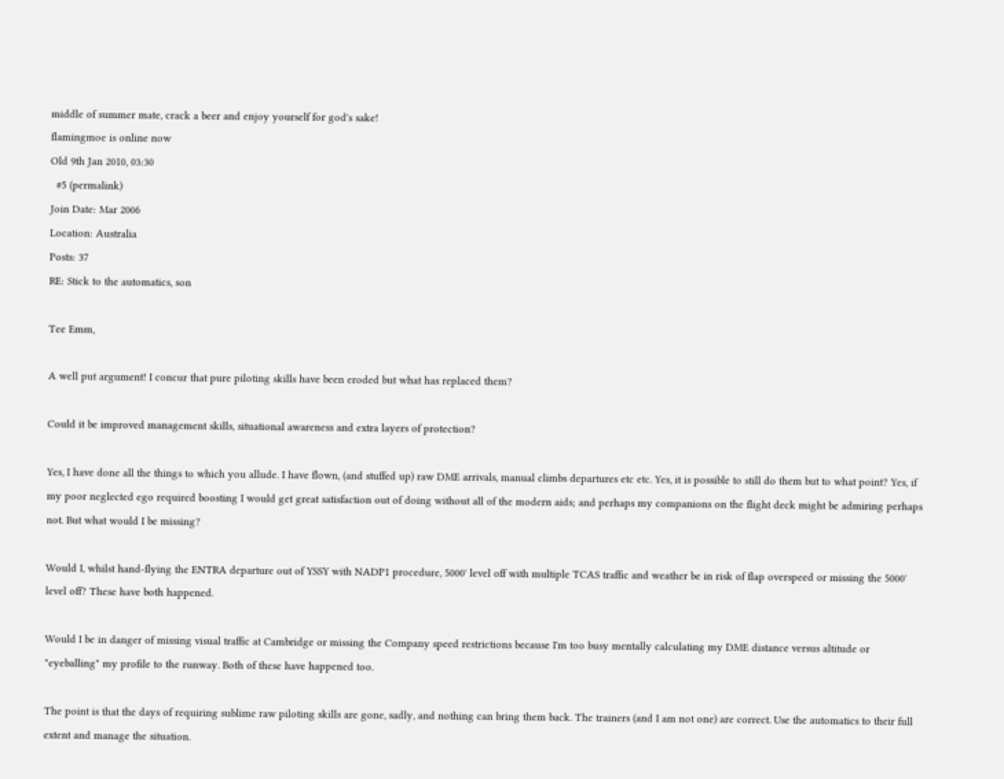middle of summer mate, crack a beer and enjoy yourself for god's sake!
flamingmoe is online now
Old 9th Jan 2010, 03:30
  #5 (permalink)
Join Date: Mar 2006
Location: Australia
Posts: 37
RE: Stick to the automatics, son

Tee Emm,

A well put argument! I concur that pure piloting skills have been eroded but what has replaced them?

Could it be improved management skills, situational awareness and extra layers of protection?

Yes, I have done all the things to which you allude. I have flown, (and stuffed up) raw DME arrivals, manual climbs departures etc etc. Yes, it is possible to still do them but to what point? Yes, if my poor neglected ego required boosting I would get great satisfaction out of doing without all of the modern aids; and perhaps my companions on the flight deck might be admiring perhaps not. But what would I be missing?

Would I, whilst hand-flying the ENTRA departure out of YSSY with NADP1 procedure, 5000' level off with multiple TCAS traffic and weather be in risk of flap overspeed or missing the 5000' level off? These have both happened.

Would I be in danger of missing visual traffic at Cambridge or missing the Company speed restrictions because I'm too busy mentally calculating my DME distance versus altitude or "eyeballing" my profile to the runway. Both of these have happened too.

The point is that the days of requiring sublime raw piloting skills are gone, sadly, and nothing can bring them back. The trainers (and I am not one) are correct. Use the automatics to their full extent and manage the situation.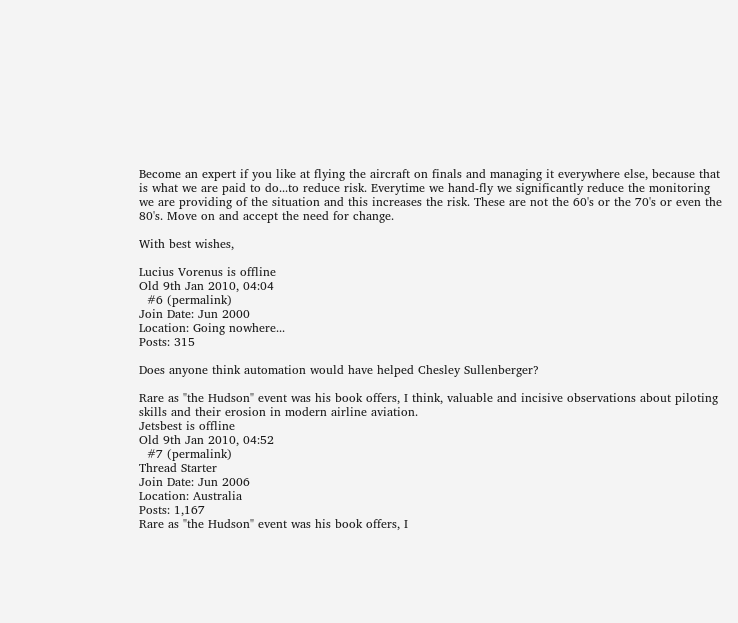Become an expert if you like at flying the aircraft on finals and managing it everywhere else, because that is what we are paid to do...to reduce risk. Everytime we hand-fly we significantly reduce the monitoring we are providing of the situation and this increases the risk. These are not the 60's or the 70's or even the 80's. Move on and accept the need for change.

With best wishes,

Lucius Vorenus is offline
Old 9th Jan 2010, 04:04
  #6 (permalink)
Join Date: Jun 2000
Location: Going nowhere...
Posts: 315

Does anyone think automation would have helped Chesley Sullenberger?

Rare as "the Hudson" event was his book offers, I think, valuable and incisive observations about piloting skills and their erosion in modern airline aviation.
Jetsbest is offline
Old 9th Jan 2010, 04:52
  #7 (permalink)
Thread Starter
Join Date: Jun 2006
Location: Australia
Posts: 1,167
Rare as "the Hudson" event was his book offers, I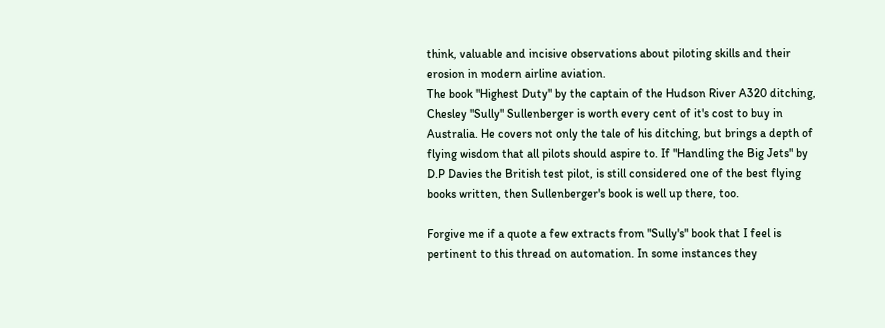think, valuable and incisive observations about piloting skills and their erosion in modern airline aviation.
The book "Highest Duty" by the captain of the Hudson River A320 ditching, Chesley "Sully" Sullenberger is worth every cent of it's cost to buy in Australia. He covers not only the tale of his ditching, but brings a depth of flying wisdom that all pilots should aspire to. If "Handling the Big Jets" by D.P Davies the British test pilot, is still considered one of the best flying books written, then Sullenberger's book is well up there, too.

Forgive me if a quote a few extracts from "Sully's" book that I feel is pertinent to this thread on automation. In some instances they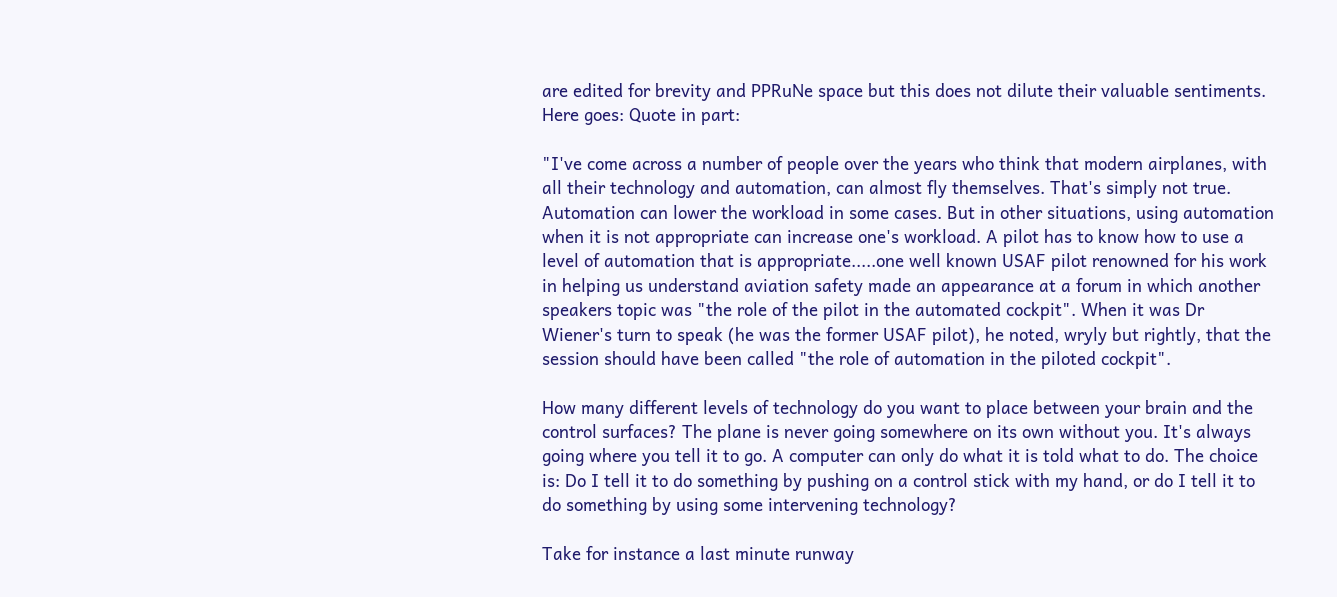are edited for brevity and PPRuNe space but this does not dilute their valuable sentiments.
Here goes: Quote in part:

"I've come across a number of people over the years who think that modern airplanes, with all their technology and automation, can almost fly themselves. That's simply not true. Automation can lower the workload in some cases. But in other situations, using automation when it is not appropriate can increase one's workload. A pilot has to know how to use a level of automation that is appropriate.....one well known USAF pilot renowned for his work in helping us understand aviation safety made an appearance at a forum in which another speakers topic was "the role of the pilot in the automated cockpit". When it was Dr Wiener's turn to speak (he was the former USAF pilot), he noted, wryly but rightly, that the session should have been called "the role of automation in the piloted cockpit".

How many different levels of technology do you want to place between your brain and the control surfaces? The plane is never going somewhere on its own without you. It's always going where you tell it to go. A computer can only do what it is told what to do. The choice is: Do I tell it to do something by pushing on a control stick with my hand, or do I tell it to do something by using some intervening technology?

Take for instance a last minute runway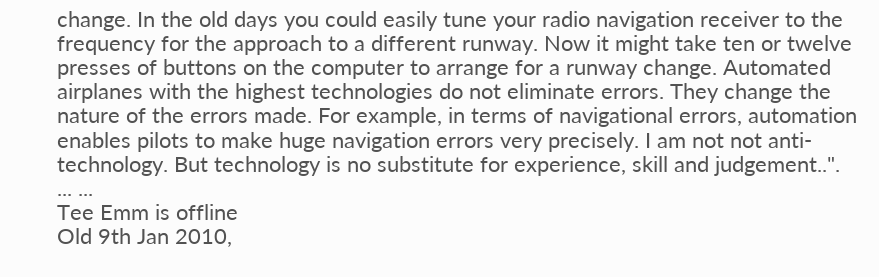change. In the old days you could easily tune your radio navigation receiver to the frequency for the approach to a different runway. Now it might take ten or twelve presses of buttons on the computer to arrange for a runway change. Automated airplanes with the highest technologies do not eliminate errors. They change the nature of the errors made. For example, in terms of navigational errors, automation enables pilots to make huge navigation errors very precisely. I am not not anti-technology. But technology is no substitute for experience, skill and judgement..".
... ...
Tee Emm is offline
Old 9th Jan 2010,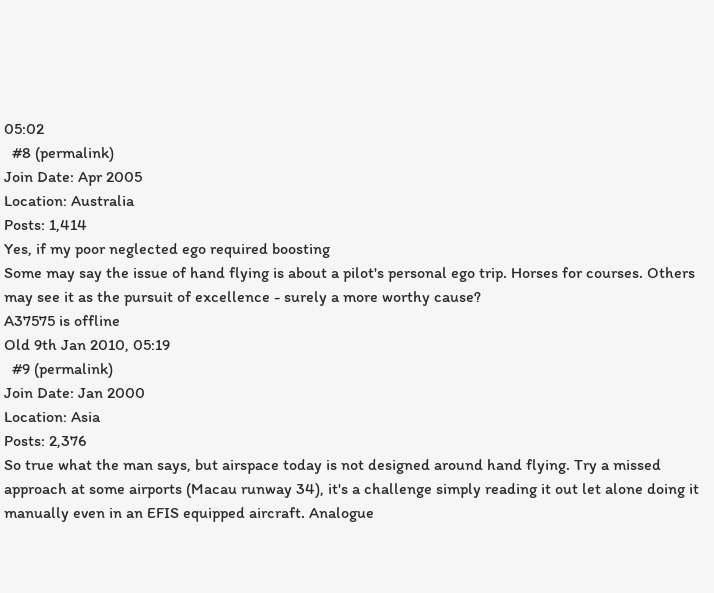05:02
  #8 (permalink)
Join Date: Apr 2005
Location: Australia
Posts: 1,414
Yes, if my poor neglected ego required boosting
Some may say the issue of hand flying is about a pilot's personal ego trip. Horses for courses. Others may see it as the pursuit of excellence - surely a more worthy cause?
A37575 is offline
Old 9th Jan 2010, 05:19
  #9 (permalink)
Join Date: Jan 2000
Location: Asia
Posts: 2,376
So true what the man says, but airspace today is not designed around hand flying. Try a missed approach at some airports (Macau runway 34), it's a challenge simply reading it out let alone doing it manually even in an EFIS equipped aircraft. Analogue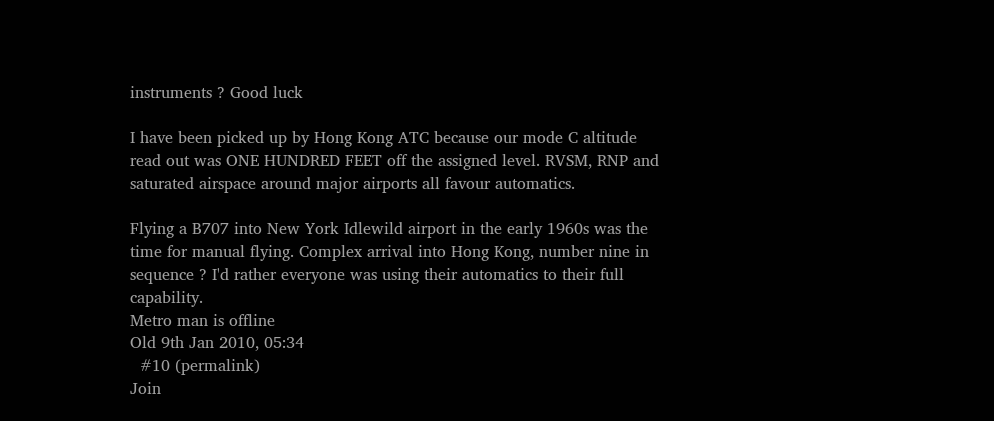instruments ? Good luck

I have been picked up by Hong Kong ATC because our mode C altitude read out was ONE HUNDRED FEET off the assigned level. RVSM, RNP and saturated airspace around major airports all favour automatics.

Flying a B707 into New York Idlewild airport in the early 1960s was the time for manual flying. Complex arrival into Hong Kong, number nine in sequence ? I'd rather everyone was using their automatics to their full capability.
Metro man is offline
Old 9th Jan 2010, 05:34
  #10 (permalink)
Join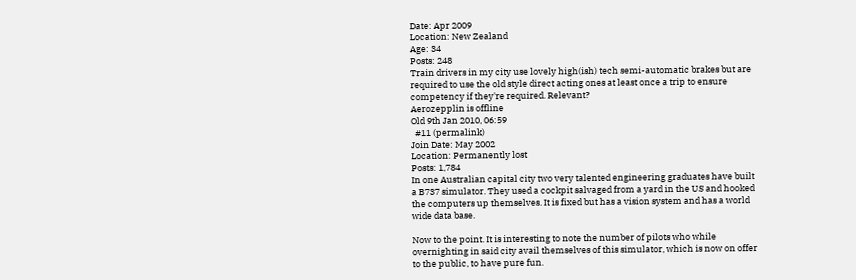Date: Apr 2009
Location: New Zealand
Age: 34
Posts: 248
Train drivers in my city use lovely high(ish) tech semi-automatic brakes but are required to use the old style direct acting ones at least once a trip to ensure competency if they're required. Relevant?
Aerozepplin is offline
Old 9th Jan 2010, 06:59
  #11 (permalink)
Join Date: May 2002
Location: Permanently lost
Posts: 1,784
In one Australian capital city two very talented engineering graduates have built a B737 simulator. They used a cockpit salvaged from a yard in the US and hooked the computers up themselves. It is fixed but has a vision system and has a world wide data base.

Now to the point. It is interesting to note the number of pilots who while overnighting in said city avail themselves of this simulator, which is now on offer to the public, to have pure fun.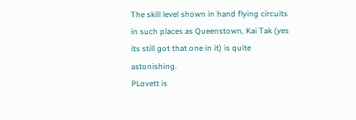The skill level shown in hand flying circuits in such places as Queenstown, Kai Tak (yes its still got that one in it) is quite astonishing.
PLovett is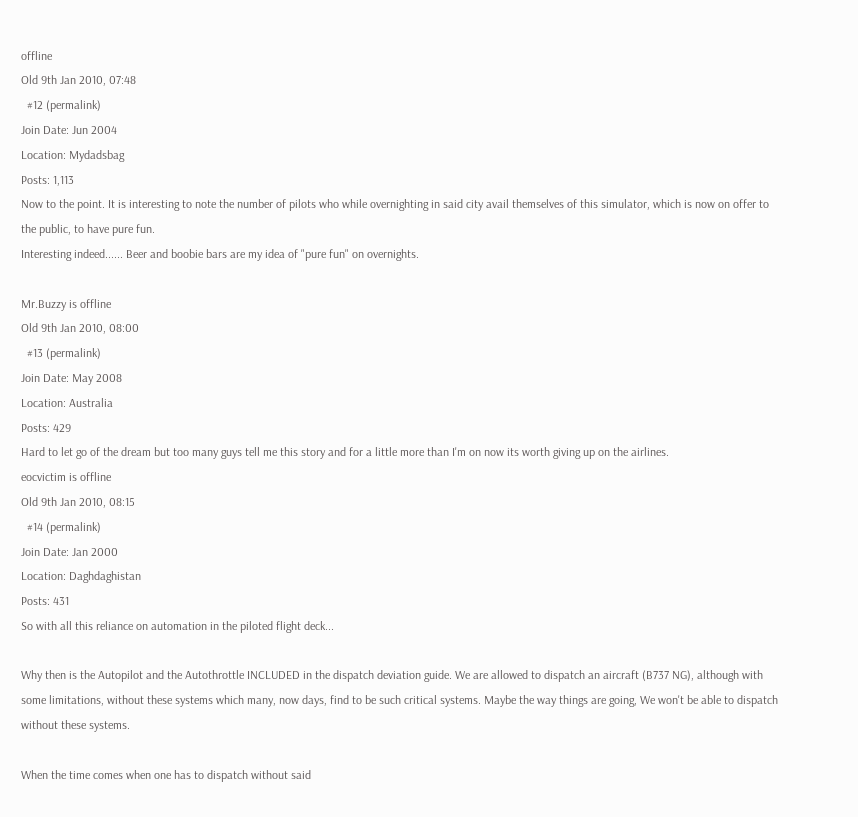offline
Old 9th Jan 2010, 07:48
  #12 (permalink)
Join Date: Jun 2004
Location: Mydadsbag
Posts: 1,113
Now to the point. It is interesting to note the number of pilots who while overnighting in said city avail themselves of this simulator, which is now on offer to the public, to have pure fun.
Interesting indeed...... Beer and boobie bars are my idea of "pure fun" on overnights.

Mr.Buzzy is offline
Old 9th Jan 2010, 08:00
  #13 (permalink)
Join Date: May 2008
Location: Australia
Posts: 429
Hard to let go of the dream but too many guys tell me this story and for a little more than I'm on now its worth giving up on the airlines.
eocvictim is offline
Old 9th Jan 2010, 08:15
  #14 (permalink)
Join Date: Jan 2000
Location: Daghdaghistan
Posts: 431
So with all this reliance on automation in the piloted flight deck...

Why then is the Autopilot and the Autothrottle INCLUDED in the dispatch deviation guide. We are allowed to dispatch an aircraft (B737 NG), although with some limitations, without these systems which many, now days, find to be such critical systems. Maybe the way things are going, We won't be able to dispatch without these systems.

When the time comes when one has to dispatch without said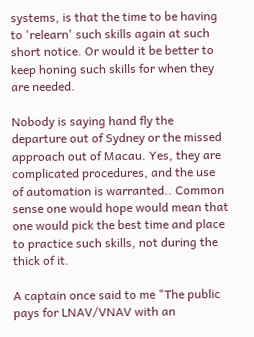systems, is that the time to be having to 'relearn' such skills again at such short notice. Or would it be better to keep honing such skills for when they are needed.

Nobody is saying hand fly the departure out of Sydney or the missed approach out of Macau. Yes, they are complicated procedures, and the use of automation is warranted.. Common sense one would hope would mean that one would pick the best time and place to practice such skills, not during the thick of it.

A captain once said to me "The public pays for LNAV/VNAV with an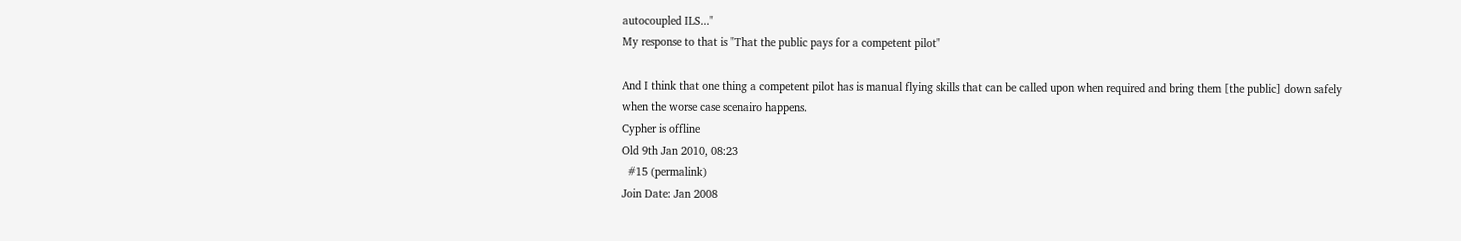autocoupled ILS..."
My response to that is "That the public pays for a competent pilot"

And I think that one thing a competent pilot has is manual flying skills that can be called upon when required and bring them [the public] down safely when the worse case scenairo happens.
Cypher is offline
Old 9th Jan 2010, 08:23
  #15 (permalink)
Join Date: Jan 2008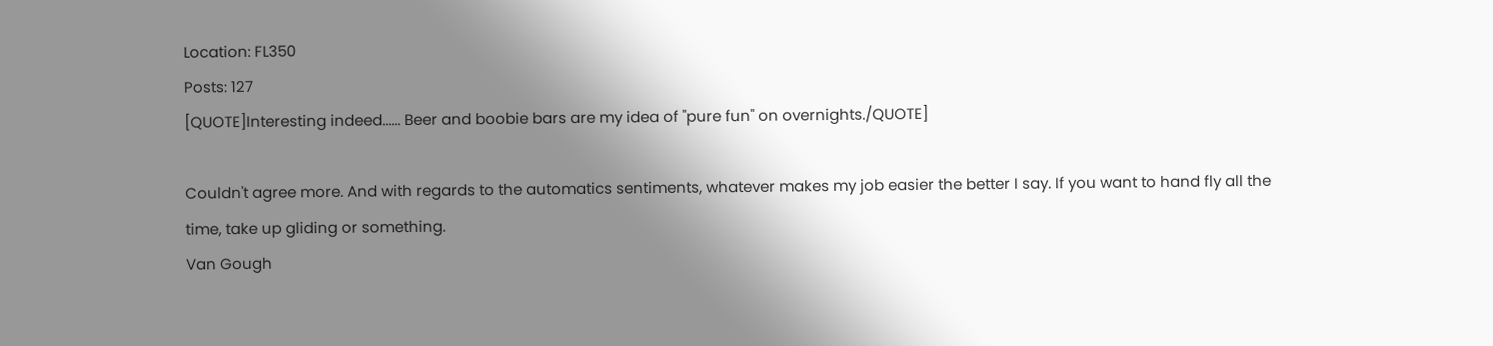Location: FL350
Posts: 127
[QUOTE]Interesting indeed...... Beer and boobie bars are my idea of "pure fun" on overnights./QUOTE]

Couldn't agree more. And with regards to the automatics sentiments, whatever makes my job easier the better I say. If you want to hand fly all the time, take up gliding or something.
Van Gough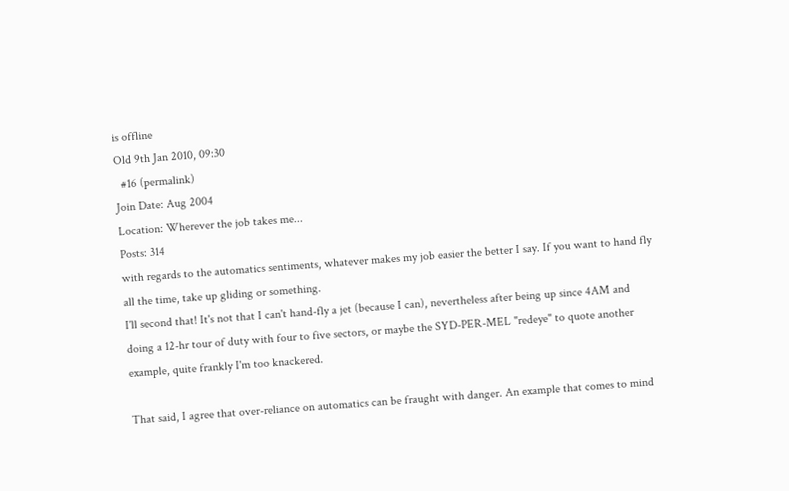is offline
Old 9th Jan 2010, 09:30
  #16 (permalink)
Join Date: Aug 2004
Location: Wherever the job takes me...
Posts: 314
with regards to the automatics sentiments, whatever makes my job easier the better I say. If you want to hand fly all the time, take up gliding or something.
I'll second that! It's not that I can't hand-fly a jet (because I can), nevertheless after being up since 4AM and doing a 12-hr tour of duty with four to five sectors, or maybe the SYD-PER-MEL "redeye" to quote another example, quite frankly I'm too knackered.

That said, I agree that over-reliance on automatics can be fraught with danger. An example that comes to mind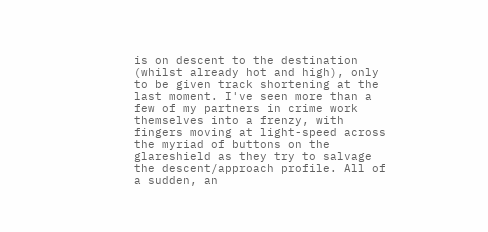is on descent to the destination (whilst already hot and high), only to be given track shortening at the last moment. I've seen more than a few of my partners in crime work themselves into a frenzy, with fingers moving at light-speed across the myriad of buttons on the glareshield as they try to salvage the descent/approach profile. All of a sudden, an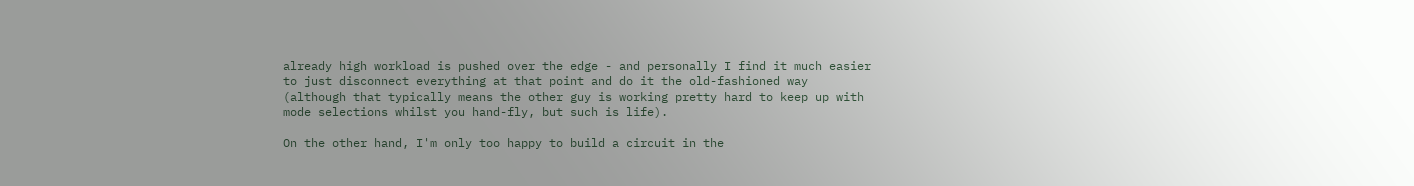already high workload is pushed over the edge - and personally I find it much easier to just disconnect everything at that point and do it the old-fashioned way (although that typically means the other guy is working pretty hard to keep up with mode selections whilst you hand-fly, but such is life).

On the other hand, I'm only too happy to build a circuit in the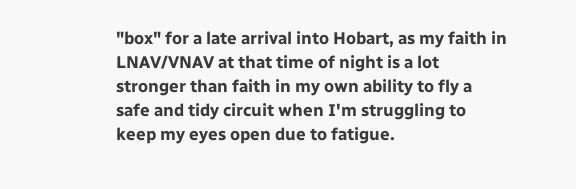"box" for a late arrival into Hobart, as my faith in LNAV/VNAV at that time of night is a lot stronger than faith in my own ability to fly a safe and tidy circuit when I'm struggling to keep my eyes open due to fatigue.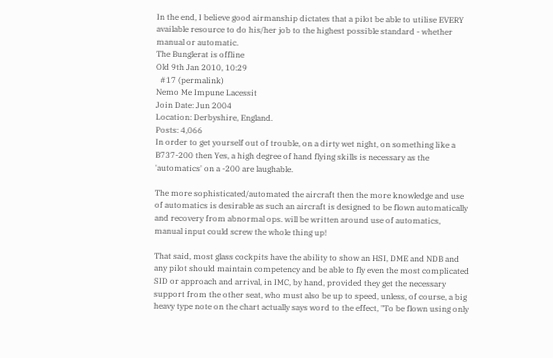In the end, I believe good airmanship dictates that a pilot be able to utilise EVERY available resource to do his/her job to the highest possible standard - whether manual or automatic.
The Bunglerat is offline
Old 9th Jan 2010, 10:29
  #17 (permalink)
Nemo Me Impune Lacessit
Join Date: Jun 2004
Location: Derbyshire, England.
Posts: 4,066
In order to get yourself out of trouble, on a dirty wet night, on something like a B737-200 then Yes, a high degree of hand flying skills is necessary as the 'automatics' on a -200 are laughable.

The more sophisticated/automated the aircraft then the more knowledge and use of automatics is desirable as such an aircraft is designed to be flown automatically and recovery from abnormal ops. will be written around use of automatics, manual input could screw the whole thing up!

That said, most glass cockpits have the ability to show an HSI, DME and NDB and any pilot should maintain competency and be able to fly even the most complicated SID or approach and arrival, in IMC, by hand, provided they get the necessary support from the other seat, who must also be up to speed, unless, of course, a big heavy type note on the chart actually says word to the effect, "To be flown using only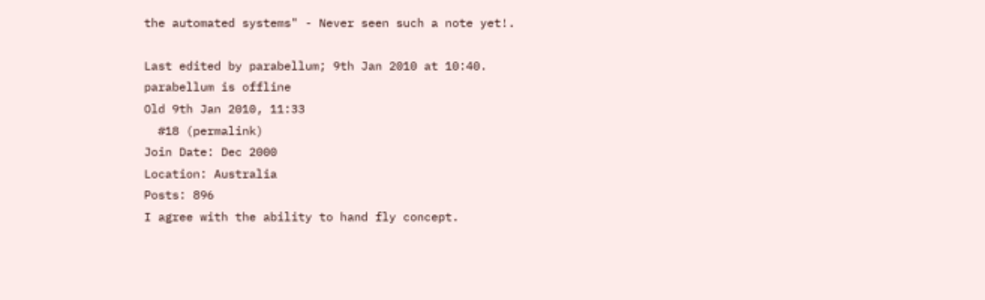the automated systems" - Never seen such a note yet!.

Last edited by parabellum; 9th Jan 2010 at 10:40.
parabellum is offline
Old 9th Jan 2010, 11:33
  #18 (permalink)
Join Date: Dec 2000
Location: Australia
Posts: 896
I agree with the ability to hand fly concept.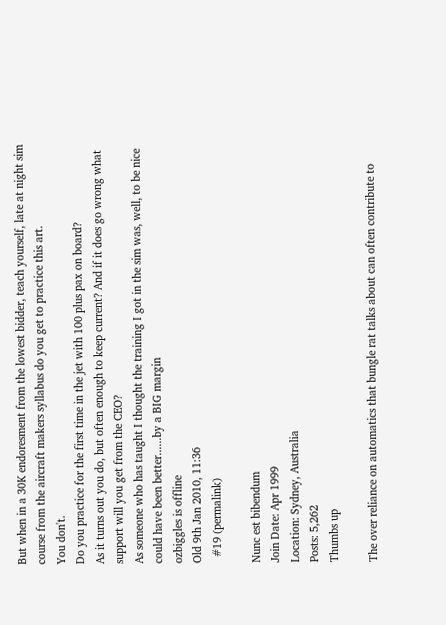But when in a 30K endoresment from the lowest bidder, teach yourself, late at night sim course from the aircraft makers syllabus do you get to practice this art.
You don't.
Do you practice for the first time in the jet with 100 plus pax on board?
As it turns out you do, but often enough to keep current? And if it does go wrong what support will you get from the CEO?
As someone who has taught I thought the training I got in the sim was, well, to be nice could have been better......by a BIG margin
ozbiggles is offline
Old 9th Jan 2010, 11:36
  #19 (permalink)

Nunc est bibendum
Join Date: Apr 1999
Location: Sydney, Australia
Posts: 5,262
Thumbs up

The over reliance on automatics that bungle rat talks about can often contribute to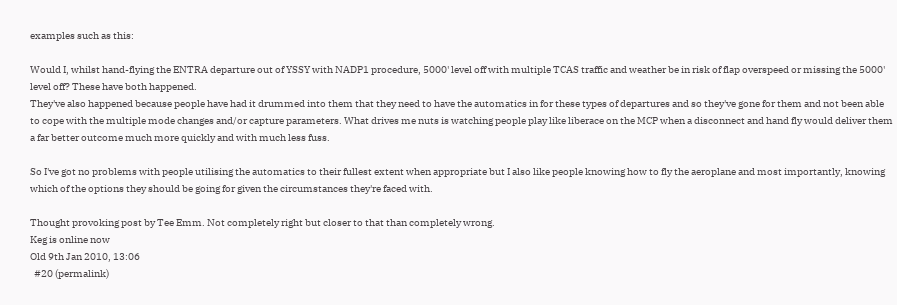examples such as this:

Would I, whilst hand-flying the ENTRA departure out of YSSY with NADP1 procedure, 5000' level off with multiple TCAS traffic and weather be in risk of flap overspeed or missing the 5000' level off? These have both happened.
They've also happened because people have had it drummed into them that they need to have the automatics in for these types of departures and so they've gone for them and not been able to cope with the multiple mode changes and/or capture parameters. What drives me nuts is watching people play like liberace on the MCP when a disconnect and hand fly would deliver them a far better outcome much more quickly and with much less fuss.

So I've got no problems with people utilising the automatics to their fullest extent when appropriate but I also like people knowing how to fly the aeroplane and most importantly, knowing which of the options they should be going for given the circumstances they're faced with.

Thought provoking post by Tee Emm. Not completely right but closer to that than completely wrong.
Keg is online now
Old 9th Jan 2010, 13:06
  #20 (permalink)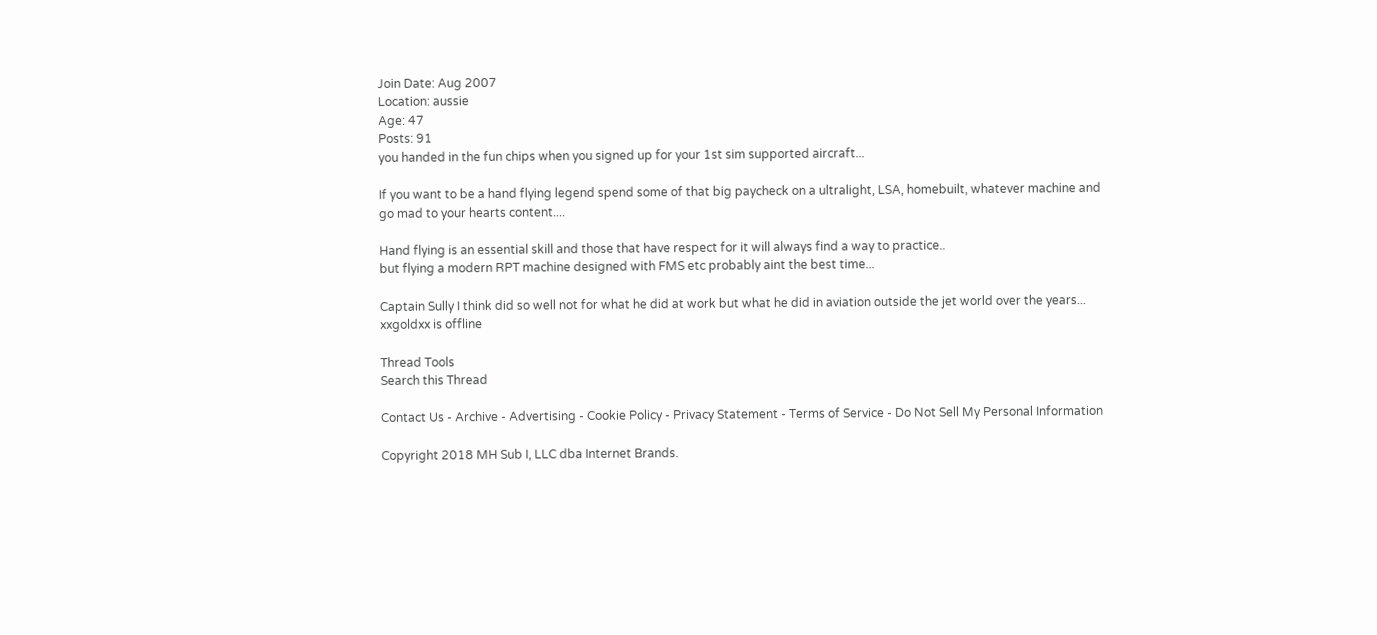Join Date: Aug 2007
Location: aussie
Age: 47
Posts: 91
you handed in the fun chips when you signed up for your 1st sim supported aircraft...

If you want to be a hand flying legend spend some of that big paycheck on a ultralight, LSA, homebuilt, whatever machine and go mad to your hearts content....

Hand flying is an essential skill and those that have respect for it will always find a way to practice..
but flying a modern RPT machine designed with FMS etc probably aint the best time...

Captain Sully I think did so well not for what he did at work but what he did in aviation outside the jet world over the years...
xxgoldxx is offline

Thread Tools
Search this Thread

Contact Us - Archive - Advertising - Cookie Policy - Privacy Statement - Terms of Service - Do Not Sell My Personal Information

Copyright 2018 MH Sub I, LLC dba Internet Brands.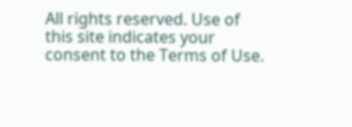All rights reserved. Use of this site indicates your consent to the Terms of Use.